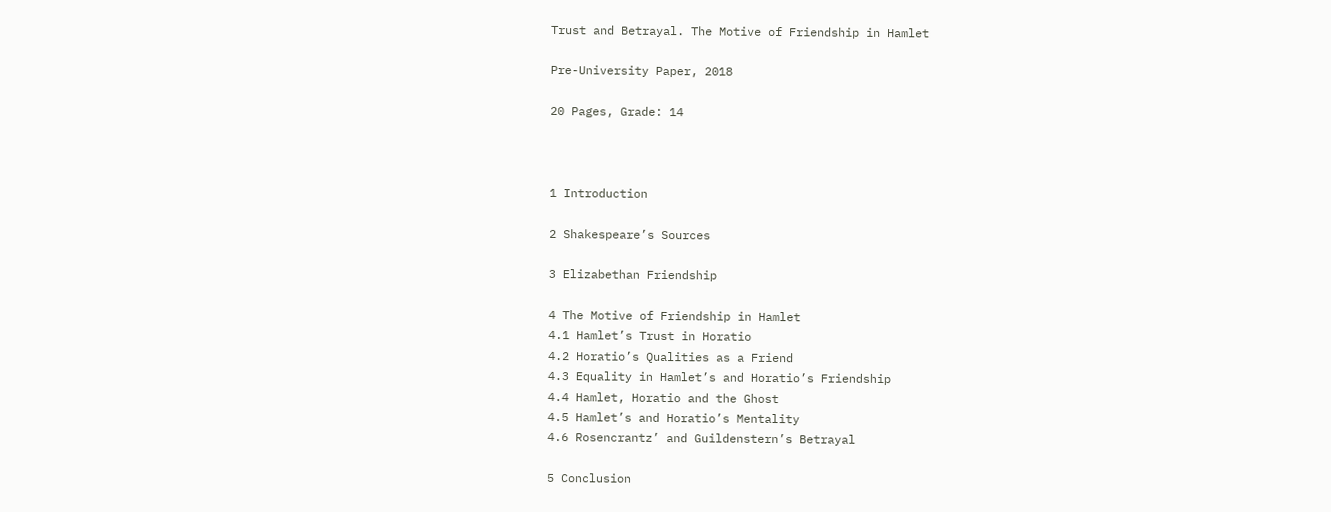Trust and Betrayal. The Motive of Friendship in Hamlet

Pre-University Paper, 2018

20 Pages, Grade: 14



1 Introduction

2 Shakespeare’s Sources

3 Elizabethan Friendship

4 The Motive of Friendship in Hamlet
4.1 Hamlet’s Trust in Horatio
4.2 Horatio’s Qualities as a Friend
4.3 Equality in Hamlet’s and Horatio’s Friendship
4.4 Hamlet, Horatio and the Ghost
4.5 Hamlet’s and Horatio’s Mentality
4.6 Rosencrantz’ and Guildenstern’s Betrayal

5 Conclusion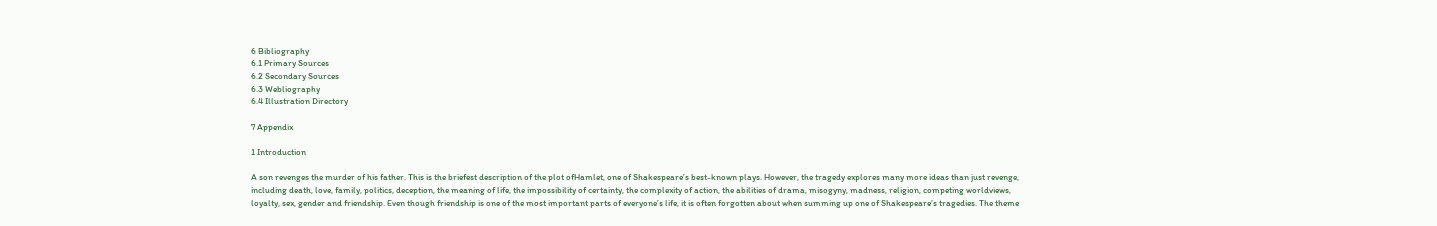6 Bibliography
6.1 Primary Sources
6.2 Secondary Sources
6.3 Webliography
6.4 Illustration Directory

7 Appendix

1 Introduction

A son revenges the murder of his father. This is the briefest description of the plot ofHamlet, one of Shakespeare’s best-known plays. However, the tragedy explores many more ideas than just revenge, including death, love, family, politics, deception, the meaning of life, the impossibility of certainty, the complexity of action, the abilities of drama, misogyny, madness, religion, competing worldviews, loyalty, sex, gender and friendship. Even though friendship is one of the most important parts of everyone’s life, it is often forgotten about when summing up one of Shakespeare’s tragedies. The theme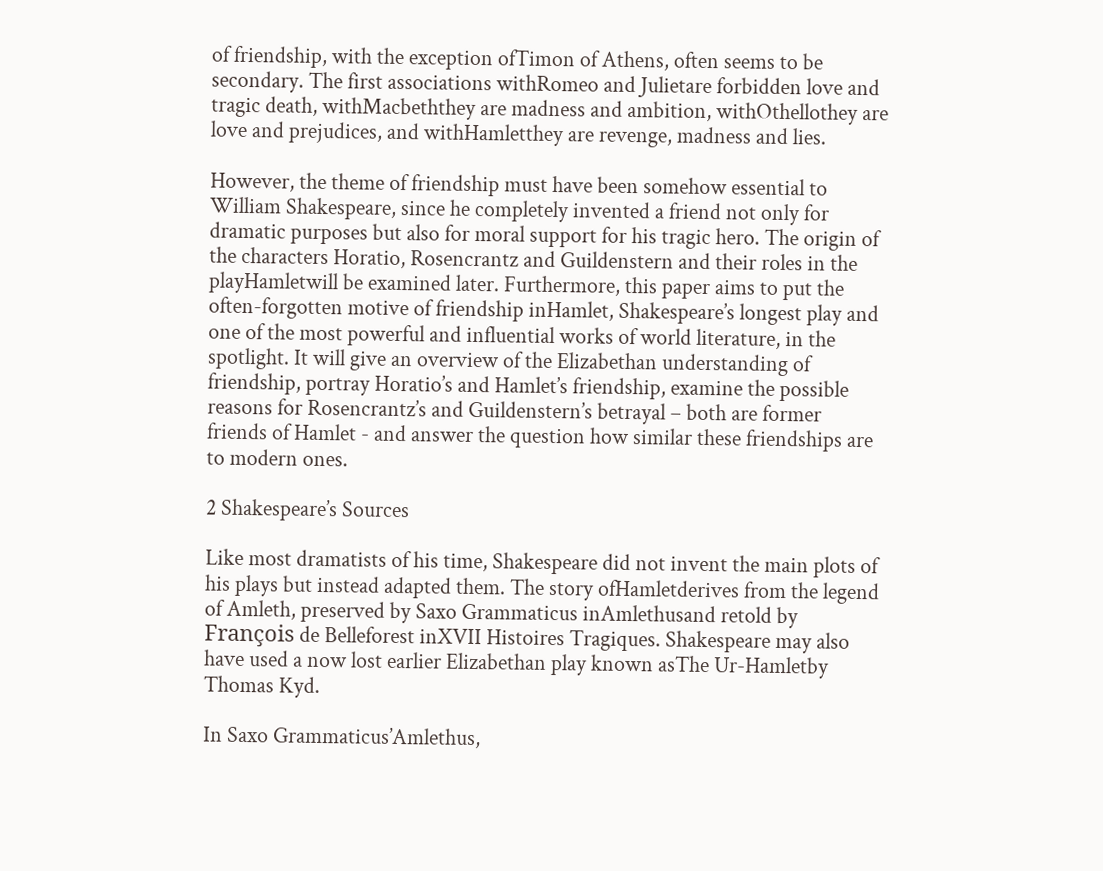of friendship, with the exception ofTimon of Athens, often seems to be secondary. The first associations withRomeo and Julietare forbidden love and tragic death, withMacbeththey are madness and ambition, withOthellothey are love and prejudices, and withHamletthey are revenge, madness and lies.

However, the theme of friendship must have been somehow essential to William Shakespeare, since he completely invented a friend not only for dramatic purposes but also for moral support for his tragic hero. The origin of the characters Horatio, Rosencrantz and Guildenstern and their roles in the playHamletwill be examined later. Furthermore, this paper aims to put the often-forgotten motive of friendship inHamlet, Shakespeare’s longest play and one of the most powerful and influential works of world literature, in the spotlight. It will give an overview of the Elizabethan understanding of friendship, portray Horatio’s and Hamlet’s friendship, examine the possible reasons for Rosencrantz’s and Guildenstern’s betrayal – both are former friends of Hamlet - and answer the question how similar these friendships are to modern ones.

2 Shakespeare’s Sources

Like most dramatists of his time, Shakespeare did not invent the main plots of his plays but instead adapted them. The story ofHamletderives from the legend of Amleth, preserved by Saxo Grammaticus inAmlethusand retold by François de Belleforest inXVII Histoires Tragiques. Shakespeare may also have used a now lost earlier Elizabethan play known asThe Ur-Hamletby Thomas Kyd.

In Saxo Grammaticus’Amlethus,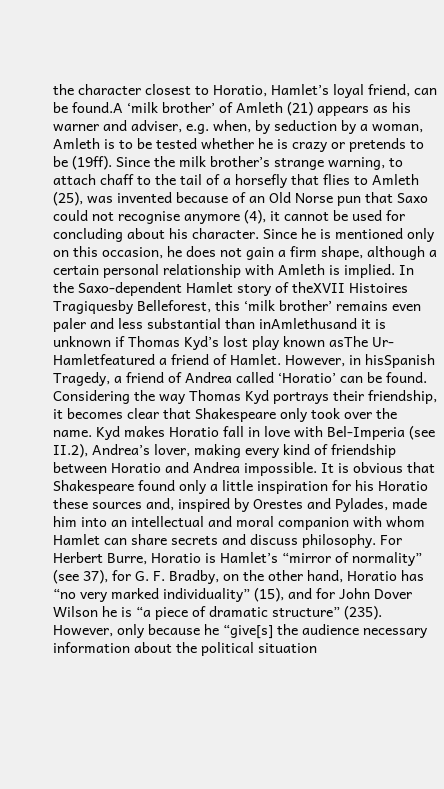the character closest to Horatio, Hamlet’s loyal friend, can be found.A ‘milk brother’ of Amleth (21) appears as his warner and adviser, e.g. when, by seduction by a woman, Amleth is to be tested whether he is crazy or pretends to be (19ff). Since the milk brother’s strange warning, to attach chaff to the tail of a horsefly that flies to Amleth (25), was invented because of an Old Norse pun that Saxo could not recognise anymore (4), it cannot be used for concluding about his character. Since he is mentioned only on this occasion, he does not gain a firm shape, although a certain personal relationship with Amleth is implied. In the Saxo-dependent Hamlet story of theXVII Histoires Tragiquesby Belleforest, this ‘milk brother’ remains even paler and less substantial than inAmlethusand it is unknown if Thomas Kyd’s lost play known asThe Ur-Hamletfeatured a friend of Hamlet. However, in hisSpanish Tragedy, a friend of Andrea called ‘Horatio’ can be found. Considering the way Thomas Kyd portrays their friendship, it becomes clear that Shakespeare only took over the name. Kyd makes Horatio fall in love with Bel-Imperia (see II.2), Andrea’s lover, making every kind of friendship between Horatio and Andrea impossible. It is obvious that Shakespeare found only a little inspiration for his Horatio these sources and, inspired by Orestes and Pylades, made him into an intellectual and moral companion with whom Hamlet can share secrets and discuss philosophy. For Herbert Burre, Horatio is Hamlet’s “mirror of normality” (see 37), for G. F. Bradby, on the other hand, Horatio has “no very marked individuality” (15), and for John Dover Wilson he is “a piece of dramatic structure” (235). However, only because he “give[s] the audience necessary information about the political situation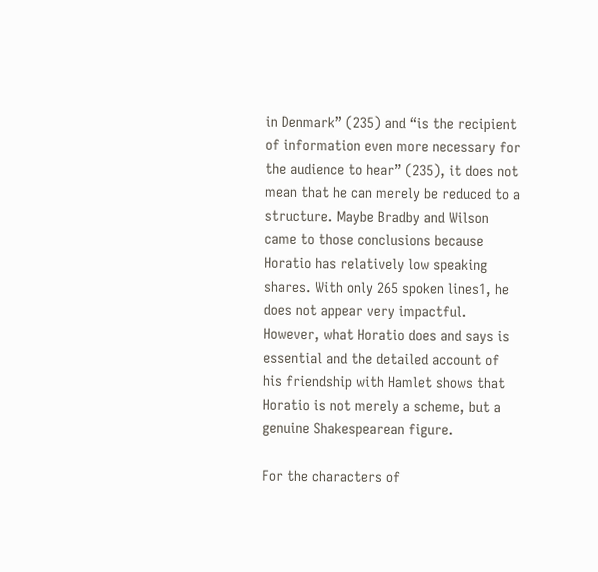in Denmark” (235) and “is the recipient of information even more necessary for the audience to hear” (235), it does not mean that he can merely be reduced to a structure. Maybe Bradby and Wilson came to those conclusions because Horatio has relatively low speaking shares. With only 265 spoken lines1, he does not appear very impactful. However, what Horatio does and says is essential and the detailed account of his friendship with Hamlet shows that Horatio is not merely a scheme, but a genuine Shakespearean figure.

For the characters of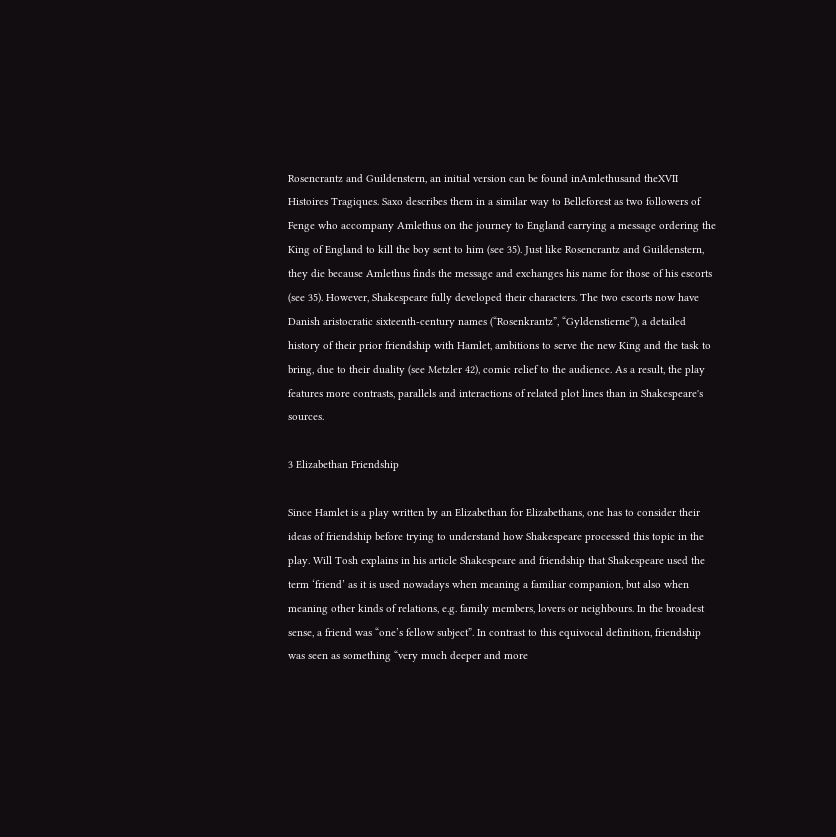Rosencrantz and Guildenstern, an initial version can be found inAmlethusand theXVII Histoires Tragiques. Saxo describes them in a similar way to Belleforest as two followers of Fenge who accompany Amlethus on the journey to England carrying a message ordering the King of England to kill the boy sent to him (see 35). Just like Rosencrantz and Guildenstern, they die because Amlethus finds the message and exchanges his name for those of his escorts (see 35). However, Shakespeare fully developed their characters. The two escorts now have Danish aristocratic sixteenth-century names (“Rosenkrantz”, “Gyldenstierne”), a detailed history of their prior friendship with Hamlet, ambitions to serve the new King and the task to bring, due to their duality (see Metzler 42), comic relief to the audience. As a result, the play features more contrasts, parallels and interactions of related plot lines than in Shakespeare's sources.

3 Elizabethan Friendship

Since Hamlet is a play written by an Elizabethan for Elizabethans, one has to consider their ideas of friendship before trying to understand how Shakespeare processed this topic in the play. Will Tosh explains in his article Shakespeare and friendship that Shakespeare used the term ‘friend’ as it is used nowadays when meaning a familiar companion, but also when meaning other kinds of relations, e.g. family members, lovers or neighbours. In the broadest sense, a friend was “one’s fellow subject”. In contrast to this equivocal definition, friendship was seen as something “very much deeper and more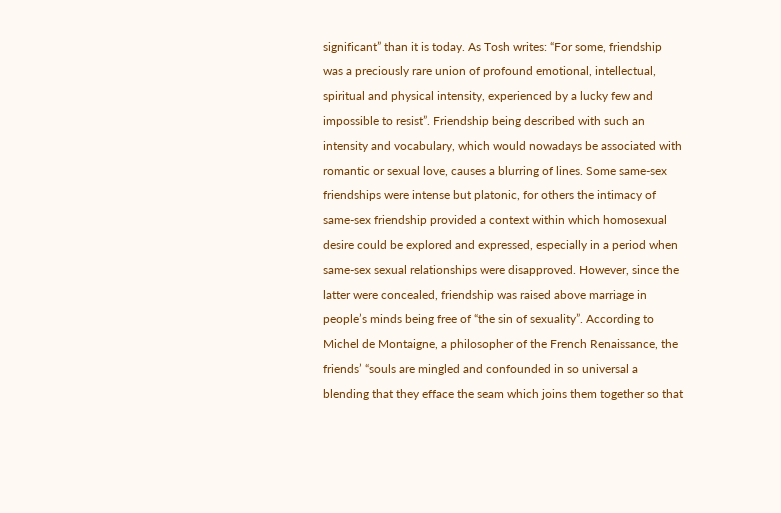significant” than it is today. As Tosh writes: “For some, friendship was a preciously rare union of profound emotional, intellectual, spiritual and physical intensity, experienced by a lucky few and impossible to resist”. Friendship being described with such an intensity and vocabulary, which would nowadays be associated with romantic or sexual love, causes a blurring of lines. Some same-sex friendships were intense but platonic, for others the intimacy of same-sex friendship provided a context within which homosexual desire could be explored and expressed, especially in a period when same-sex sexual relationships were disapproved. However, since the latter were concealed, friendship was raised above marriage in people’s minds being free of “the sin of sexuality”. According to Michel de Montaigne, a philosopher of the French Renaissance, the friends’ “souls are mingled and confounded in so universal a blending that they efface the seam which joins them together so that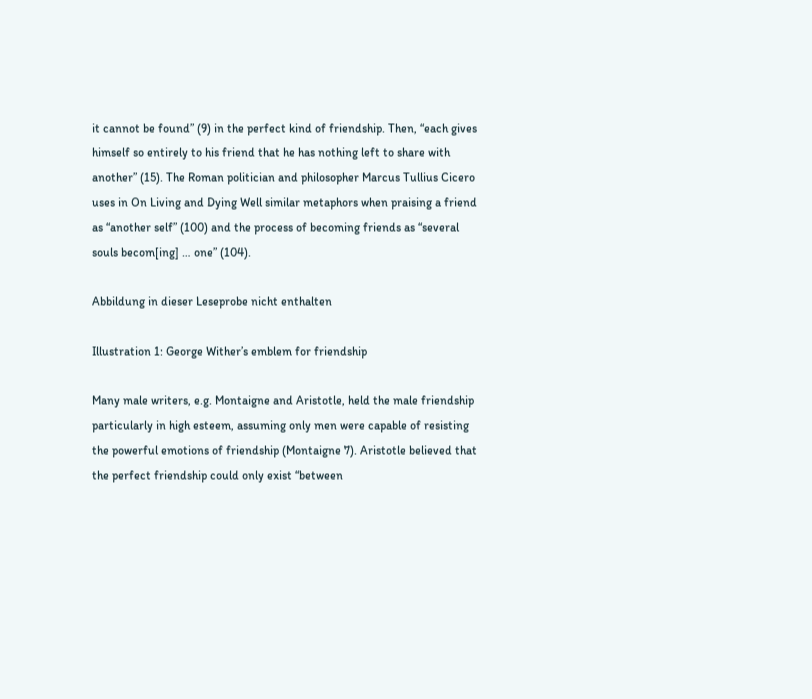it cannot be found” (9) in the perfect kind of friendship. Then, “each gives himself so entirely to his friend that he has nothing left to share with another” (15). The Roman politician and philosopher Marcus Tullius Cicero uses in On Living and Dying Well similar metaphors when praising a friend as “another self” (100) and the process of becoming friends as “several souls becom[ing] … one” (104).

Abbildung in dieser Leseprobe nicht enthalten

Illustration 1: George Wither’s emblem for friendship

Many male writers, e.g. Montaigne and Aristotle, held the male friendship particularly in high esteem, assuming only men were capable of resisting the powerful emotions of friendship (Montaigne 7). Aristotle believed that the perfect friendship could only exist “between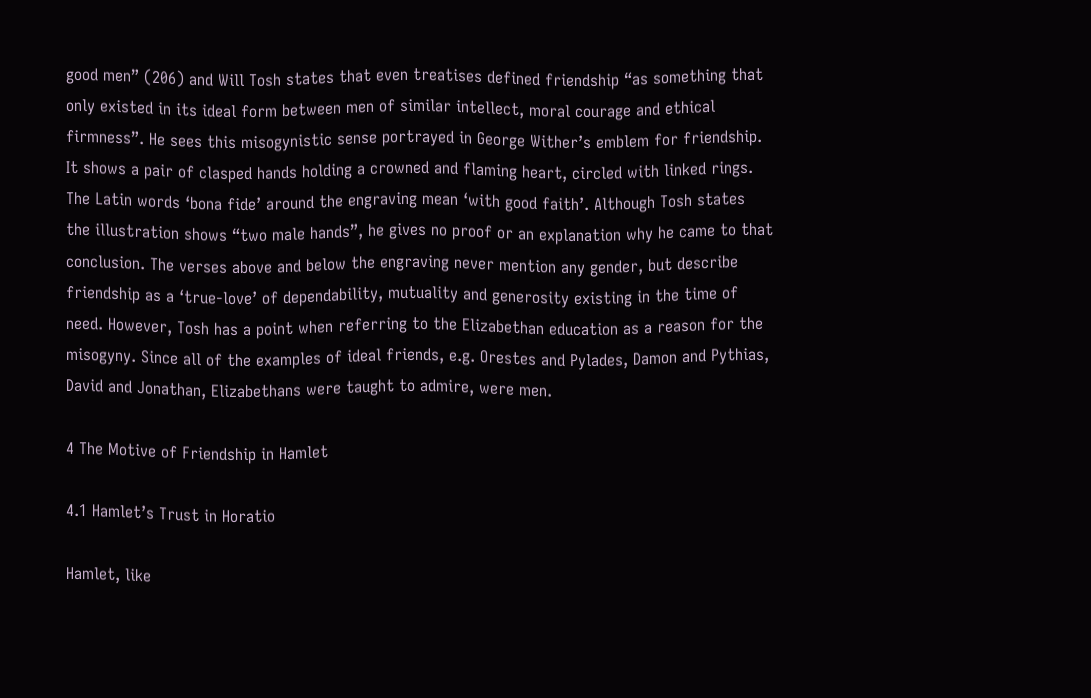good men” (206) and Will Tosh states that even treatises defined friendship “as something that only existed in its ideal form between men of similar intellect, moral courage and ethical firmness”. He sees this misogynistic sense portrayed in George Wither’s emblem for friendship. It shows a pair of clasped hands holding a crowned and flaming heart, circled with linked rings. The Latin words ‘bona fide’ around the engraving mean ‘with good faith’. Although Tosh states the illustration shows “two male hands”, he gives no proof or an explanation why he came to that conclusion. The verses above and below the engraving never mention any gender, but describe friendship as a ‘true-love’ of dependability, mutuality and generosity existing in the time of need. However, Tosh has a point when referring to the Elizabethan education as a reason for the misogyny. Since all of the examples of ideal friends, e.g. Orestes and Pylades, Damon and Pythias, David and Jonathan, Elizabethans were taught to admire, were men.

4 The Motive of Friendship in Hamlet

4.1 Hamlet’s Trust in Horatio

Hamlet, like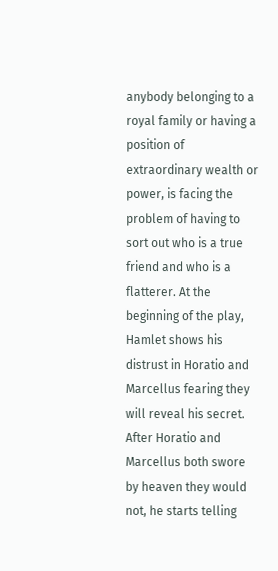anybody belonging to a royal family or having a position of extraordinary wealth or power, is facing the problem of having to sort out who is a true friend and who is a flatterer. At the beginning of the play, Hamlet shows his distrust in Horatio and Marcellus fearing they will reveal his secret. After Horatio and Marcellus both swore by heaven they would not, he starts telling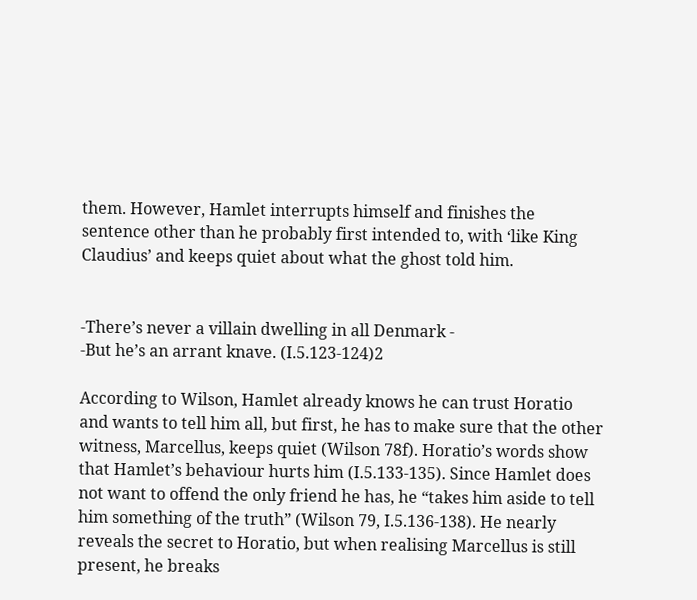them. However, Hamlet interrupts himself and finishes the sentence other than he probably first intended to, with ‘like King Claudius’ and keeps quiet about what the ghost told him.


-There’s never a villain dwelling in all Denmark -
-But he’s an arrant knave. (I.5.123-124)2

According to Wilson, Hamlet already knows he can trust Horatio and wants to tell him all, but first, he has to make sure that the other witness, Marcellus, keeps quiet (Wilson 78f). Horatio’s words show that Hamlet’s behaviour hurts him (I.5.133-135). Since Hamlet does not want to offend the only friend he has, he “takes him aside to tell him something of the truth” (Wilson 79, I.5.136-138). He nearly reveals the secret to Horatio, but when realising Marcellus is still present, he breaks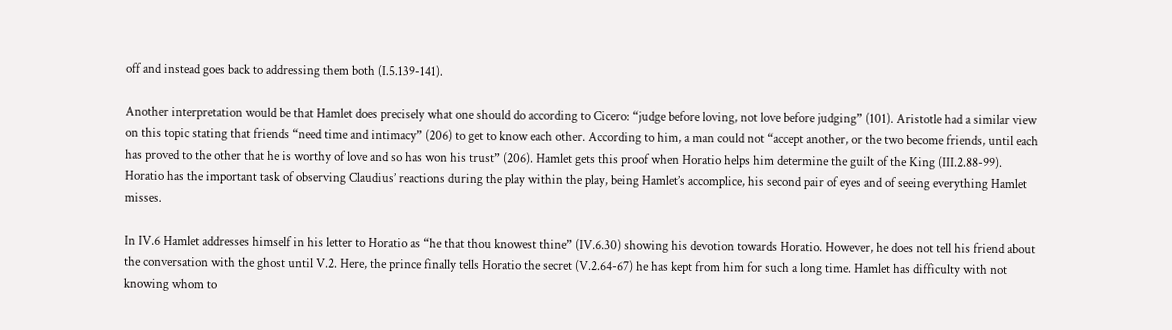off and instead goes back to addressing them both (I.5.139-141).

Another interpretation would be that Hamlet does precisely what one should do according to Cicero: “judge before loving, not love before judging” (101). Aristotle had a similar view on this topic stating that friends “need time and intimacy” (206) to get to know each other. According to him, a man could not “accept another, or the two become friends, until each has proved to the other that he is worthy of love and so has won his trust” (206). Hamlet gets this proof when Horatio helps him determine the guilt of the King (III.2.88-99). Horatio has the important task of observing Claudius’ reactions during the play within the play, being Hamlet’s accomplice, his second pair of eyes and of seeing everything Hamlet misses.

In IV.6 Hamlet addresses himself in his letter to Horatio as “he that thou knowest thine” (IV.6.30) showing his devotion towards Horatio. However, he does not tell his friend about the conversation with the ghost until V.2. Here, the prince finally tells Horatio the secret (V.2.64-67) he has kept from him for such a long time. Hamlet has difficulty with not knowing whom to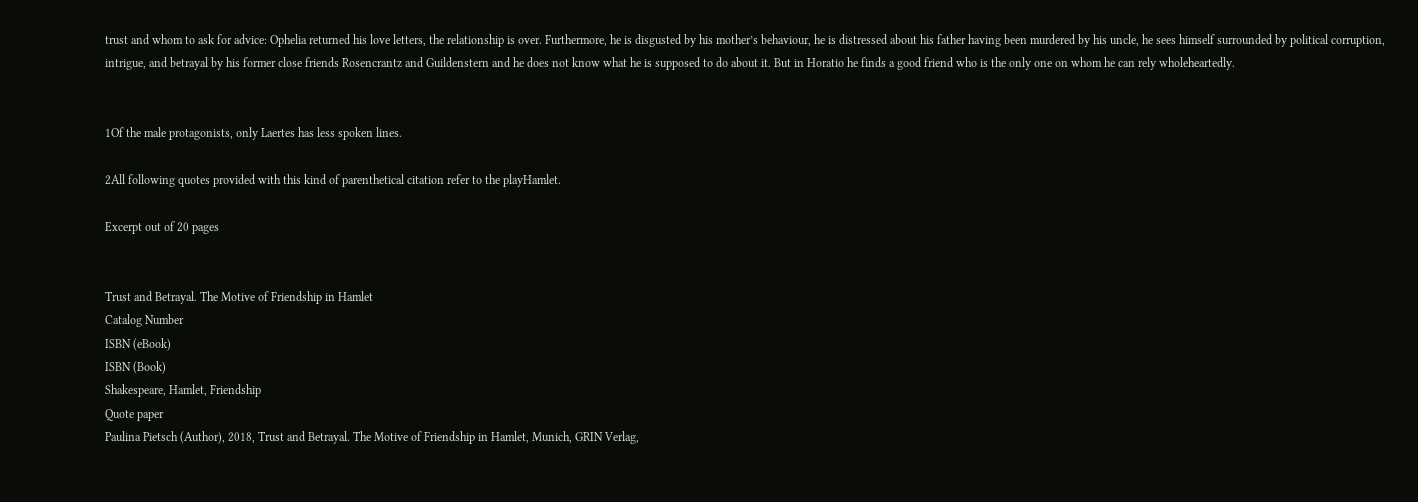trust and whom to ask for advice: Ophelia returned his love letters, the relationship is over. Furthermore, he is disgusted by his mother’s behaviour, he is distressed about his father having been murdered by his uncle, he sees himself surrounded by political corruption, intrigue, and betrayal by his former close friends Rosencrantz and Guildenstern and he does not know what he is supposed to do about it. But in Horatio he finds a good friend who is the only one on whom he can rely wholeheartedly.


1Of the male protagonists, only Laertes has less spoken lines.

2All following quotes provided with this kind of parenthetical citation refer to the playHamlet.

Excerpt out of 20 pages


Trust and Betrayal. The Motive of Friendship in Hamlet
Catalog Number
ISBN (eBook)
ISBN (Book)
Shakespeare, Hamlet, Friendship
Quote paper
Paulina Pietsch (Author), 2018, Trust and Betrayal. The Motive of Friendship in Hamlet, Munich, GRIN Verlag,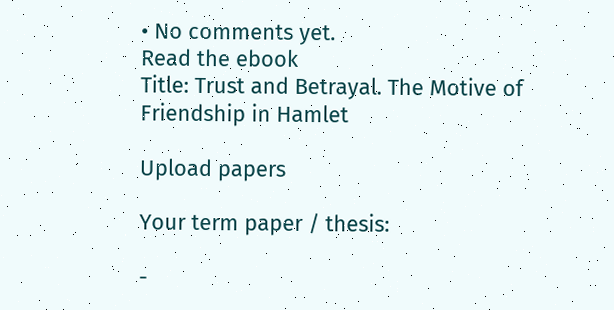• No comments yet.
Read the ebook
Title: Trust and Betrayal. The Motive of Friendship in Hamlet

Upload papers

Your term paper / thesis:

-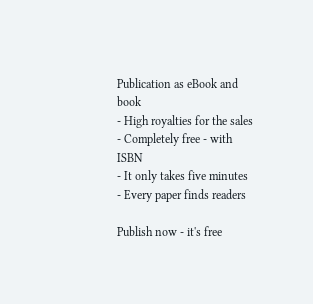Publication as eBook and book
- High royalties for the sales
- Completely free - with ISBN
- It only takes five minutes
- Every paper finds readers

Publish now - it's free